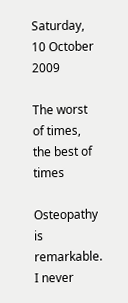Saturday, 10 October 2009

The worst of times, the best of times

Osteopathy is remarkable. I never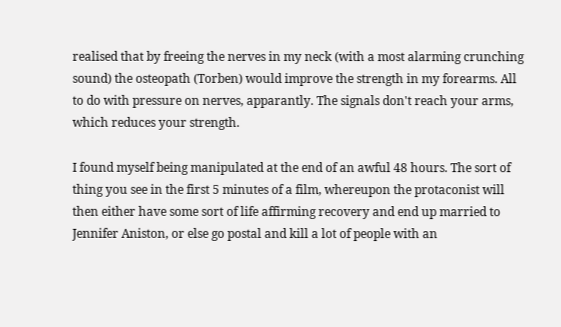realised that by freeing the nerves in my neck (with a most alarming crunching sound) the osteopath (Torben) would improve the strength in my forearms. All to do with pressure on nerves, apparantly. The signals don't reach your arms, which reduces your strength.

I found myself being manipulated at the end of an awful 48 hours. The sort of thing you see in the first 5 minutes of a film, whereupon the protaconist will then either have some sort of life affirming recovery and end up married to Jennifer Aniston, or else go postal and kill a lot of people with an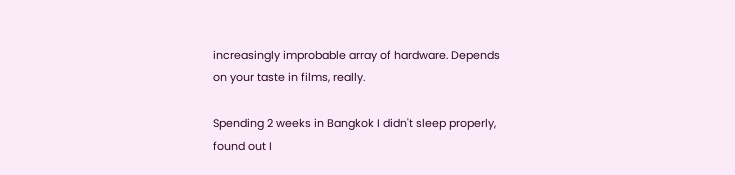increasingly improbable array of hardware. Depends on your taste in films, really.

Spending 2 weeks in Bangkok I didn't sleep properly, found out I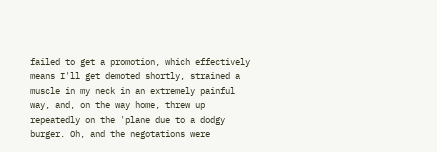failed to get a promotion, which effectively means I'll get demoted shortly, strained a muscle in my neck in an extremely painful way, and, on the way home, threw up repeatedly on the 'plane due to a dodgy burger. Oh, and the negotations were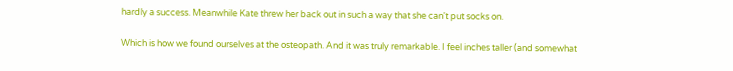hardly a success. Meanwhile Kate threw her back out in such a way that she can't put socks on.

Which is how we found ourselves at the osteopath. And it was truly remarkable. I feel inches taller (and somewhat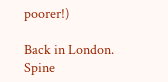poorer!)

Back in London. Spine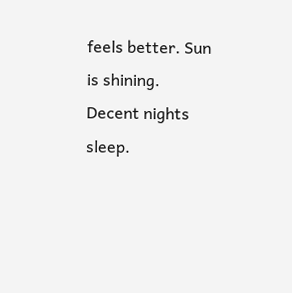feels better. Sun is shining. Decent nights sleep.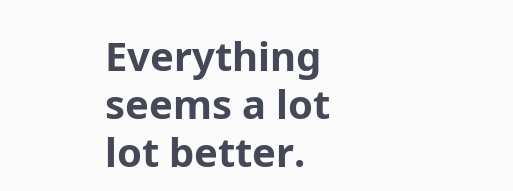Everything seems a lot lot better.